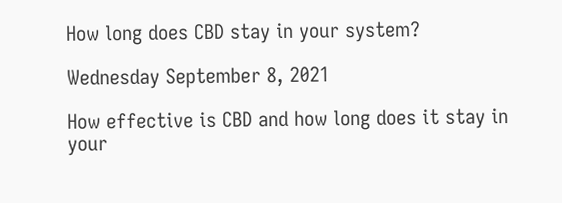How long does CBD stay in your system?

Wednesday September 8, 2021

How effective is CBD and how long does it stay in your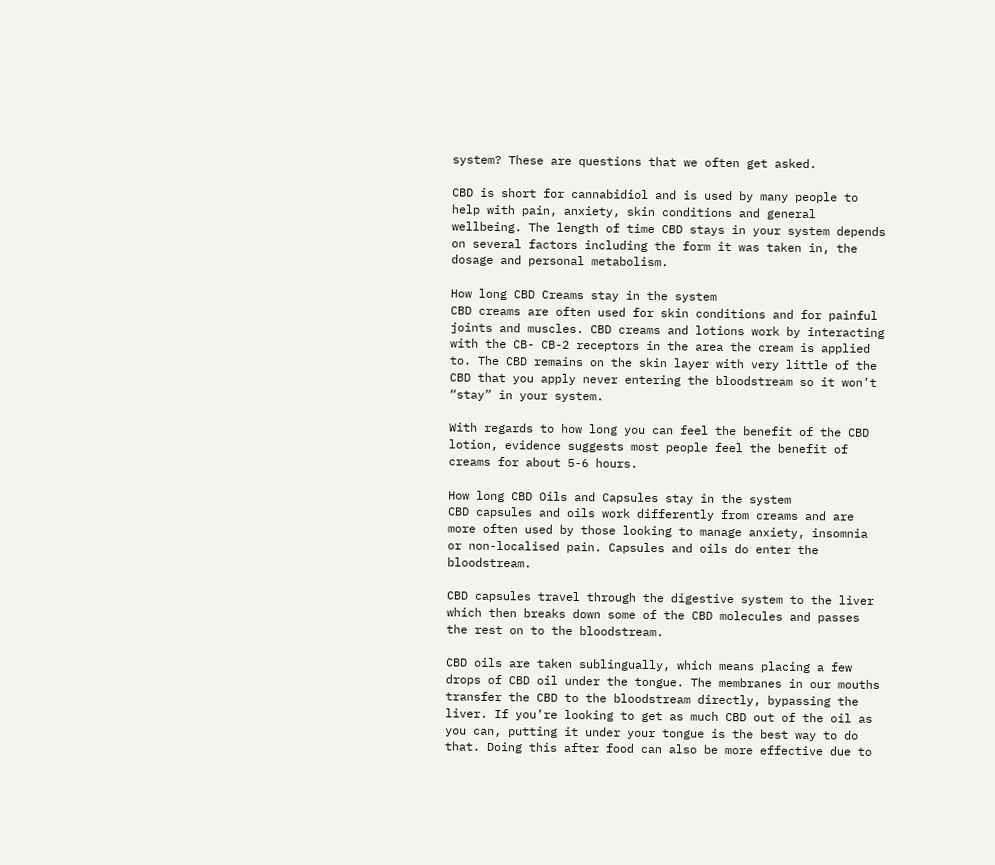system? These are questions that we often get asked.

CBD is short for cannabidiol and is used by many people to help with pain, anxiety, skin conditions and general wellbeing. The length of time CBD stays in your system depends on several factors including the form it was taken in, the dosage and personal metabolism.

How long CBD Creams stay in the system
CBD creams are often used for skin conditions and for painful joints and muscles. CBD creams and lotions work by interacting with the CB- CB-2 receptors in the area the cream is applied to. The CBD remains on the skin layer with very little of the CBD that you apply never entering the bloodstream so it won’t “stay” in your system.

With regards to how long you can feel the benefit of the CBD lotion, evidence suggests most people feel the benefit of creams for about 5-6 hours.

How long CBD Oils and Capsules stay in the system
CBD capsules and oils work differently from creams and are more often used by those looking to manage anxiety, insomnia or non-localised pain. Capsules and oils do enter the bloodstream.

CBD capsules travel through the digestive system to the liver which then breaks down some of the CBD molecules and passes the rest on to the bloodstream.

CBD oils are taken sublingually, which means placing a few drops of CBD oil under the tongue. The membranes in our mouths transfer the CBD to the bloodstream directly, bypassing the liver. If you’re looking to get as much CBD out of the oil as you can, putting it under your tongue is the best way to do that. Doing this after food can also be more effective due to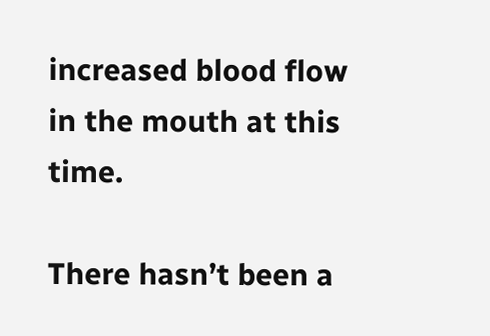increased blood flow in the mouth at this time.

There hasn’t been a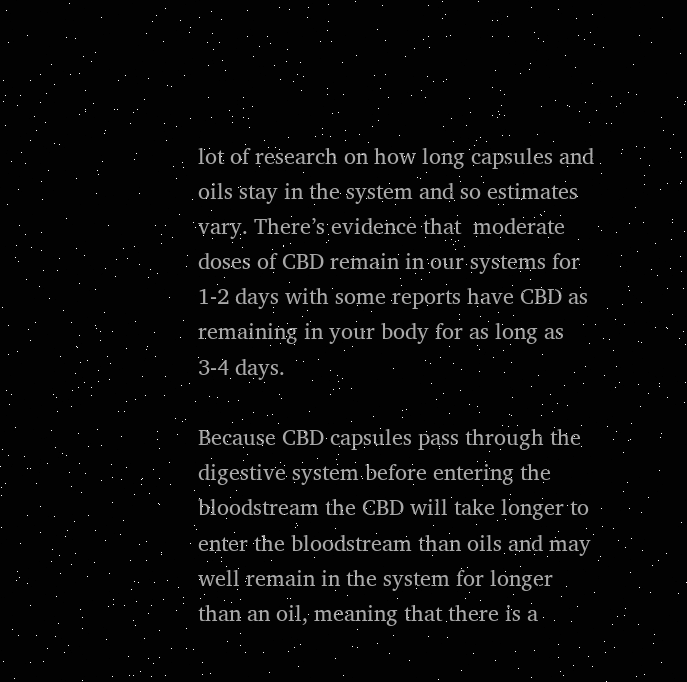lot of research on how long capsules and oils stay in the system and so estimates vary. There’s evidence that  moderate doses of CBD remain in our systems for 1-2 days with some reports have CBD as remaining in your body for as long as 3-4 days.

Because CBD capsules pass through the digestive system before entering the bloodstream the CBD will take longer to enter the bloodstream than oils and may well remain in the system for longer than an oil, meaning that there is a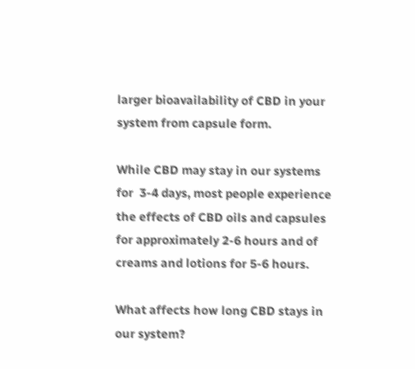larger bioavailability of CBD in your system from capsule form.

While CBD may stay in our systems for  3-4 days, most people experience the effects of CBD oils and capsules for approximately 2-6 hours and of creams and lotions for 5-6 hours.

What affects how long CBD stays in our system?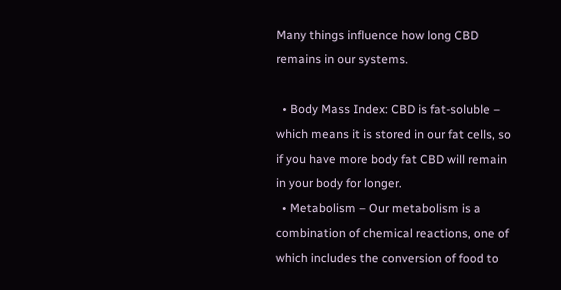Many things influence how long CBD remains in our systems.

  • Body Mass Index: CBD is fat-soluble – which means it is stored in our fat cells, so if you have more body fat CBD will remain in your body for longer.
  • Metabolism – Our metabolism is a combination of chemical reactions, one of which includes the conversion of food to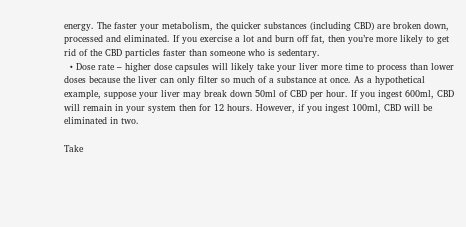energy. The faster your metabolism, the quicker substances (including CBD) are broken down, processed and eliminated. If you exercise a lot and burn off fat, then you’re more likely to get rid of the CBD particles faster than someone who is sedentary.
  • Dose rate – higher dose capsules will likely take your liver more time to process than lower doses because the liver can only filter so much of a substance at once. As a hypothetical example, suppose your liver may break down 50ml of CBD per hour. If you ingest 600ml, CBD will remain in your system then for 12 hours. However, if you ingest 100ml, CBD will be eliminated in two.

Take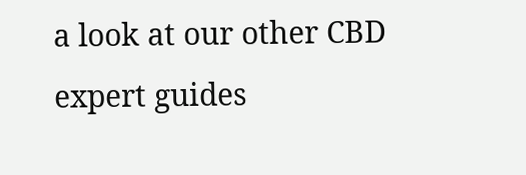a look at our other CBD expert guides